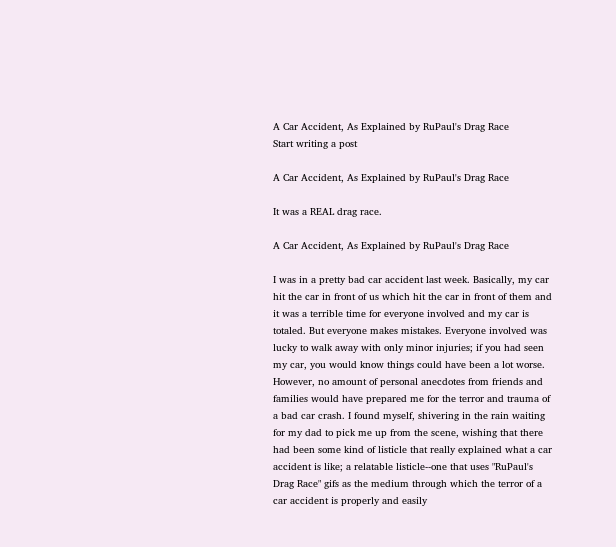A Car Accident, As Explained by RuPaul's Drag Race
Start writing a post

A Car Accident, As Explained by RuPaul's Drag Race

It was a REAL drag race.

A Car Accident, As Explained by RuPaul's Drag Race

I was in a pretty bad car accident last week. Basically, my car hit the car in front of us which hit the car in front of them and it was a terrible time for everyone involved and my car is totaled. But everyone makes mistakes. Everyone involved was lucky to walk away with only minor injuries; if you had seen my car, you would know things could have been a lot worse. However, no amount of personal anecdotes from friends and families would have prepared me for the terror and trauma of a bad car crash. I found myself, shivering in the rain waiting for my dad to pick me up from the scene, wishing that there had been some kind of listicle that really explained what a car accident is like; a relatable listicle--one that uses "RuPaul's Drag Race" gifs as the medium through which the terror of a car accident is properly and easily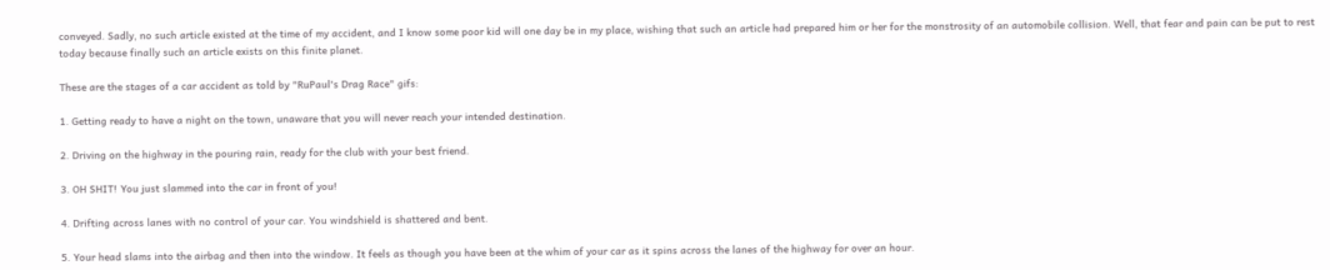conveyed. Sadly, no such article existed at the time of my accident, and I know some poor kid will one day be in my place, wishing that such an article had prepared him or her for the monstrosity of an automobile collision. Well, that fear and pain can be put to rest today because finally such an article exists on this finite planet.

These are the stages of a car accident as told by "RuPaul's Drag Race" gifs:

1. Getting ready to have a night on the town, unaware that you will never reach your intended destination.

2. Driving on the highway in the pouring rain, ready for the club with your best friend.

3. OH SHIT! You just slammed into the car in front of you!

4. Drifting across lanes with no control of your car. You windshield is shattered and bent.

5. Your head slams into the airbag and then into the window. It feels as though you have been at the whim of your car as it spins across the lanes of the highway for over an hour.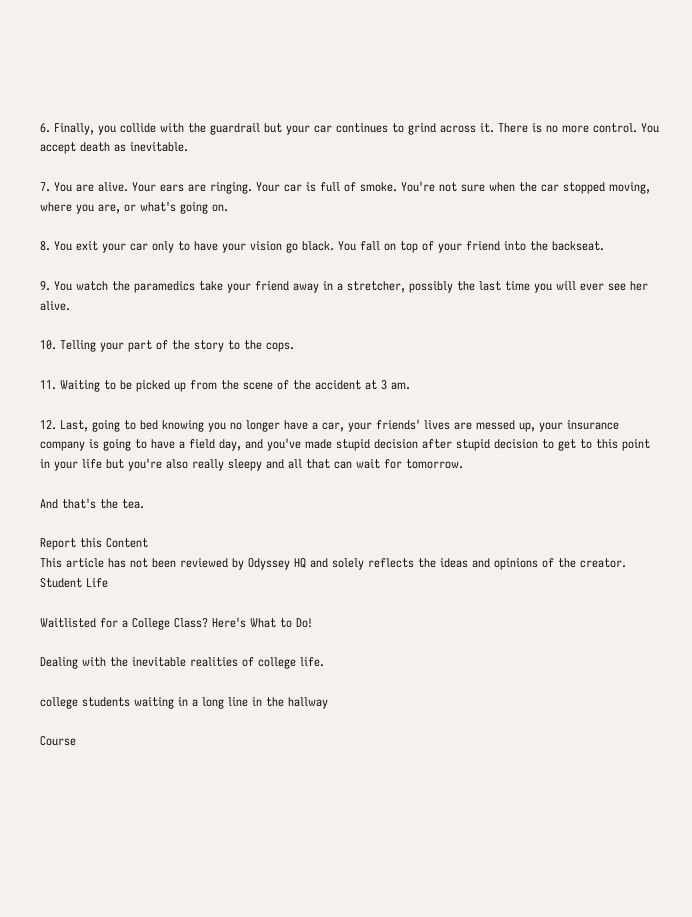6. Finally, you collide with the guardrail but your car continues to grind across it. There is no more control. You accept death as inevitable.

7. You are alive. Your ears are ringing. Your car is full of smoke. You're not sure when the car stopped moving, where you are, or what's going on.

8. You exit your car only to have your vision go black. You fall on top of your friend into the backseat.

9. You watch the paramedics take your friend away in a stretcher, possibly the last time you will ever see her alive.

10. Telling your part of the story to the cops.

11. Waiting to be picked up from the scene of the accident at 3 am.

12. Last, going to bed knowing you no longer have a car, your friends' lives are messed up, your insurance company is going to have a field day, and you've made stupid decision after stupid decision to get to this point in your life but you're also really sleepy and all that can wait for tomorrow.

And that's the tea.

Report this Content
This article has not been reviewed by Odyssey HQ and solely reflects the ideas and opinions of the creator.
Student Life

Waitlisted for a College Class? Here's What to Do!

Dealing with the inevitable realities of college life.

college students waiting in a long line in the hallway

Course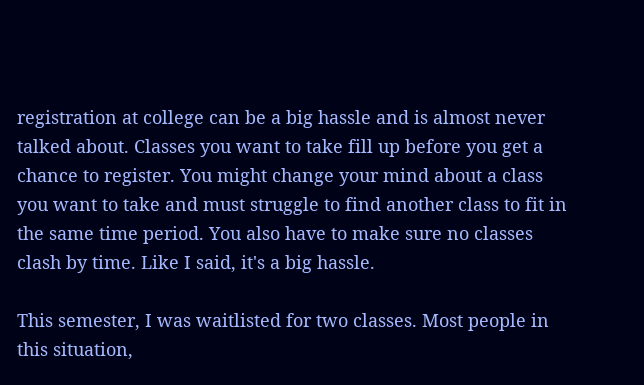registration at college can be a big hassle and is almost never talked about. Classes you want to take fill up before you get a chance to register. You might change your mind about a class you want to take and must struggle to find another class to fit in the same time period. You also have to make sure no classes clash by time. Like I said, it's a big hassle.

This semester, I was waitlisted for two classes. Most people in this situation,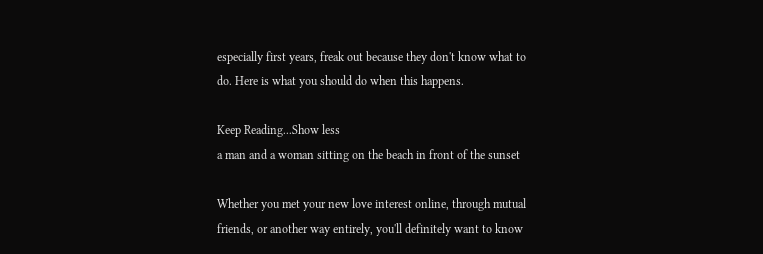especially first years, freak out because they don't know what to do. Here is what you should do when this happens.

Keep Reading...Show less
a man and a woman sitting on the beach in front of the sunset

Whether you met your new love interest online, through mutual friends, or another way entirely, you'll definitely want to know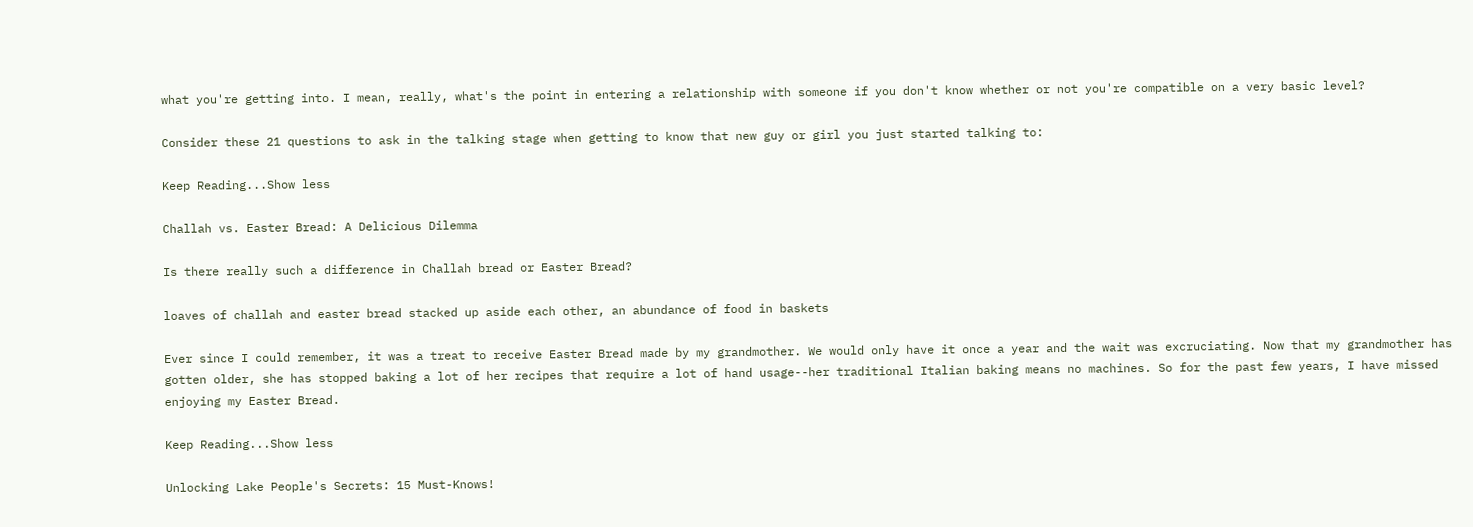what you're getting into. I mean, really, what's the point in entering a relationship with someone if you don't know whether or not you're compatible on a very basic level?

Consider these 21 questions to ask in the talking stage when getting to know that new guy or girl you just started talking to:

Keep Reading...Show less

Challah vs. Easter Bread: A Delicious Dilemma

Is there really such a difference in Challah bread or Easter Bread?

loaves of challah and easter bread stacked up aside each other, an abundance of food in baskets

Ever since I could remember, it was a treat to receive Easter Bread made by my grandmother. We would only have it once a year and the wait was excruciating. Now that my grandmother has gotten older, she has stopped baking a lot of her recipes that require a lot of hand usage--her traditional Italian baking means no machines. So for the past few years, I have missed enjoying my Easter Bread.

Keep Reading...Show less

Unlocking Lake People's Secrets: 15 Must-Knows!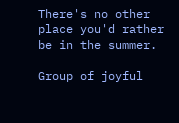There's no other place you'd rather be in the summer.

Group of joyful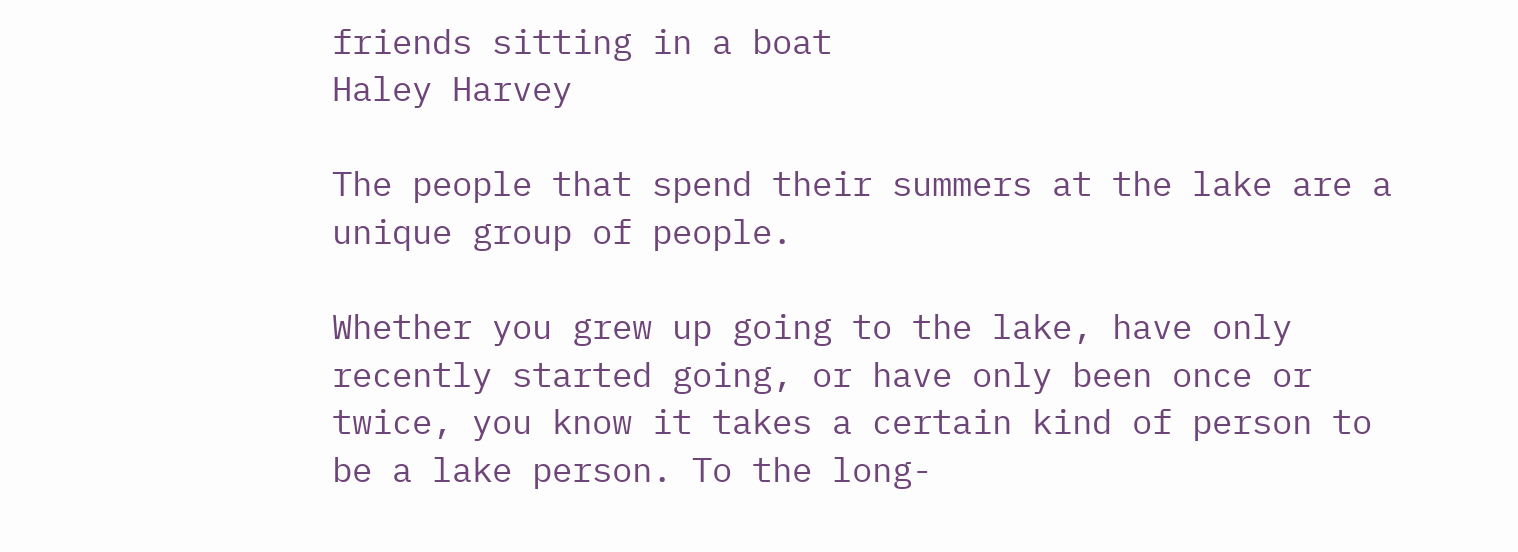friends sitting in a boat
Haley Harvey

The people that spend their summers at the lake are a unique group of people.

Whether you grew up going to the lake, have only recently started going, or have only been once or twice, you know it takes a certain kind of person to be a lake person. To the long-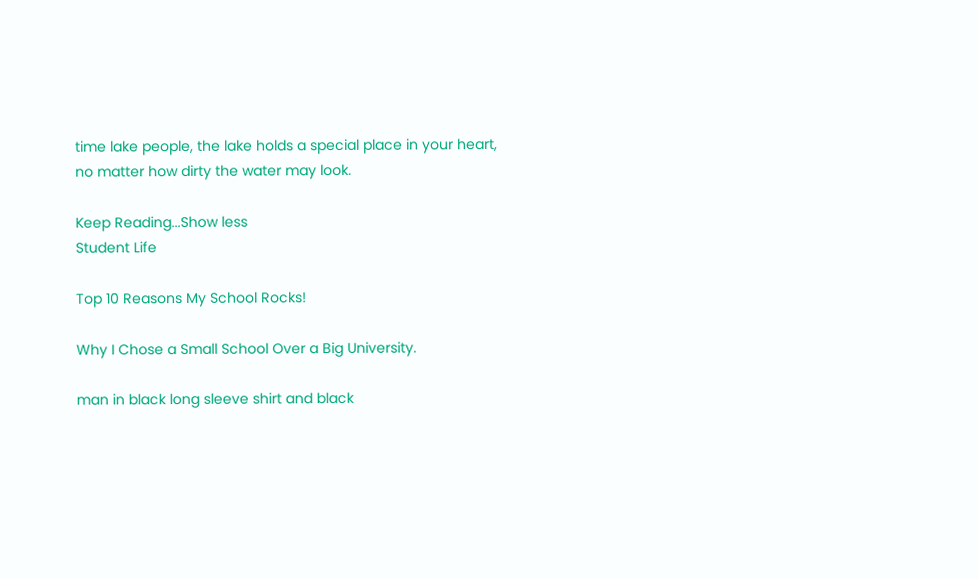time lake people, the lake holds a special place in your heart, no matter how dirty the water may look.

Keep Reading...Show less
Student Life

Top 10 Reasons My School Rocks!

Why I Chose a Small School Over a Big University.

man in black long sleeve shirt and black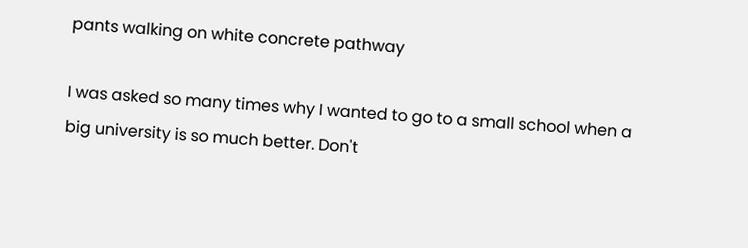pants walking on white concrete pathway

I was asked so many times why I wanted to go to a small school when a big university is so much better. Don't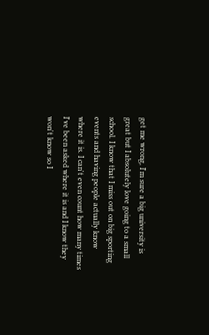get me wrong, I'm sure a big university is great but I absolutely love going to a small school. I know that I miss out on big sporting events and having people actually know where it is. I can't even count how many times I've been asked where it is and I know they won't know so I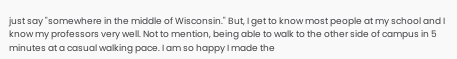just say "somewhere in the middle of Wisconsin." But, I get to know most people at my school and I know my professors very well. Not to mention, being able to walk to the other side of campus in 5 minutes at a casual walking pace. I am so happy I made the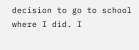decision to go to school where I did. I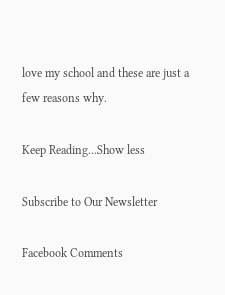love my school and these are just a few reasons why.

Keep Reading...Show less

Subscribe to Our Newsletter

Facebook Comments